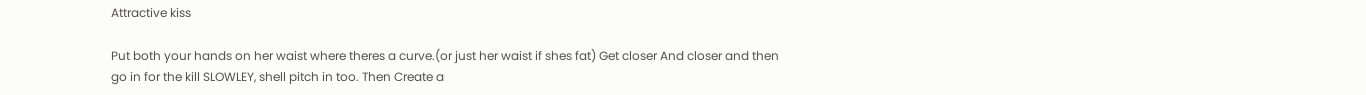Attractive kiss

Put both your hands on her waist where theres a curve.(or just her waist if shes fat) Get closer And closer and then go in for the kill SLOWLEY, shell pitch in too. Then Create a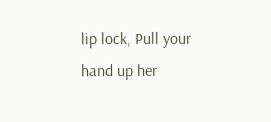lip lock, Pull your hand up her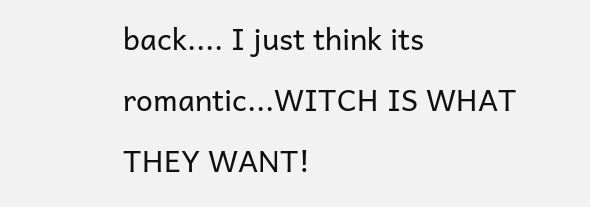back.... I just think its romantic...WITCH IS WHAT THEY WANT!